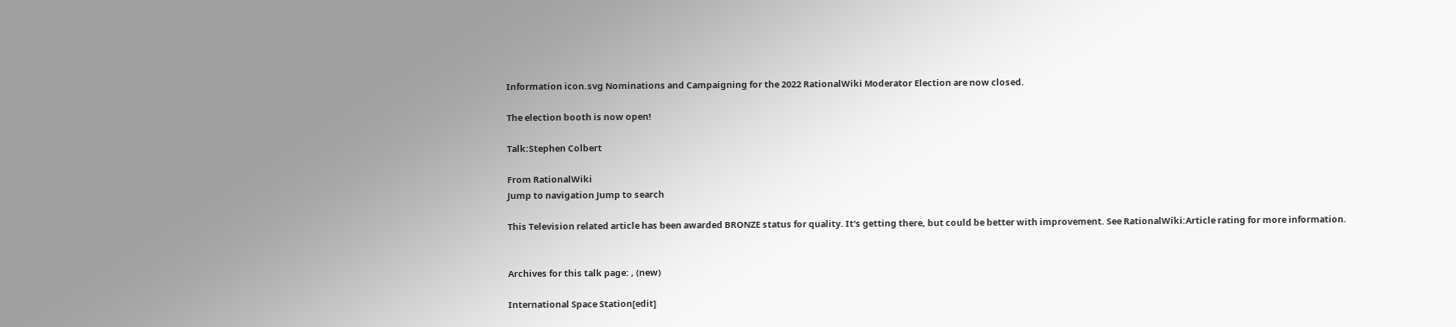Information icon.svg Nominations and Campaigning for the 2022 RationalWiki Moderator Election are now closed.

The election booth is now open!

Talk:Stephen Colbert

From RationalWiki
Jump to navigation Jump to search

This Television related article has been awarded BRONZE status for quality. It's getting there, but could be better with improvement. See RationalWiki:Article rating for more information.


Archives for this talk page: , (new)

International Space Station[edit]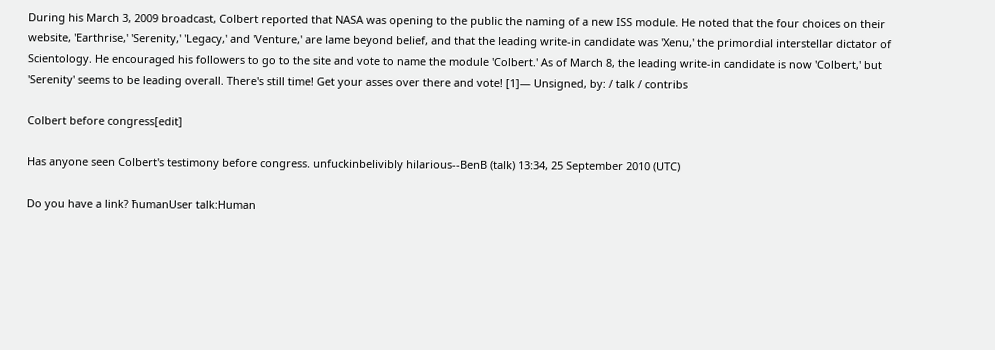During his March 3, 2009 broadcast, Colbert reported that NASA was opening to the public the naming of a new ISS module. He noted that the four choices on their website, 'Earthrise,' 'Serenity,' 'Legacy,' and 'Venture,' are lame beyond belief, and that the leading write-in candidate was 'Xenu,' the primordial interstellar dictator of Scientology. He encouraged his followers to go to the site and vote to name the module 'Colbert.' As of March 8, the leading write-in candidate is now 'Colbert,' but 'Serenity' seems to be leading overall. There's still time! Get your asses over there and vote! [1]— Unsigned, by: / talk / contribs

Colbert before congress[edit]

Has anyone seen Colbert's testimony before congress. unfuckinbelivibly hilarious--BenB (talk) 13:34, 25 September 2010 (UTC)

Do you have a link? ħumanUser talk:Human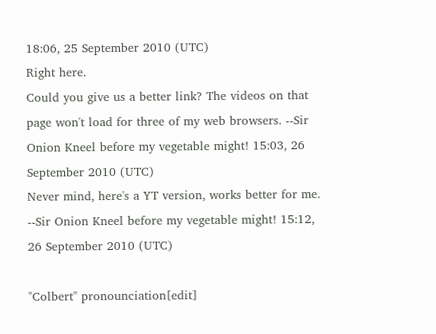18:06, 25 September 2010 (UTC)
Right here.
Could you give us a better link? The videos on that page won't load for three of my web browsers. --Sir Onion Kneel before my vegetable might! 15:03, 26 September 2010 (UTC)
Never mind, here's a YT version, works better for me. --Sir Onion Kneel before my vegetable might! 15:12, 26 September 2010 (UTC)

"Colbert" pronounciation[edit]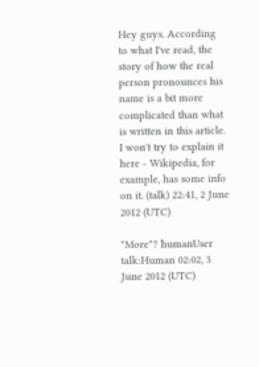Hey guys. According to what I've read, the story of how the real person pronounces his name is a bit more complicated than what is written in this article. I won't try to explain it here - Wikipedia, for example, has some info on it. (talk) 22:41, 2 June 2012 (UTC)

"More"? ħumanUser talk:Human 02:02, 3 June 2012 (UTC)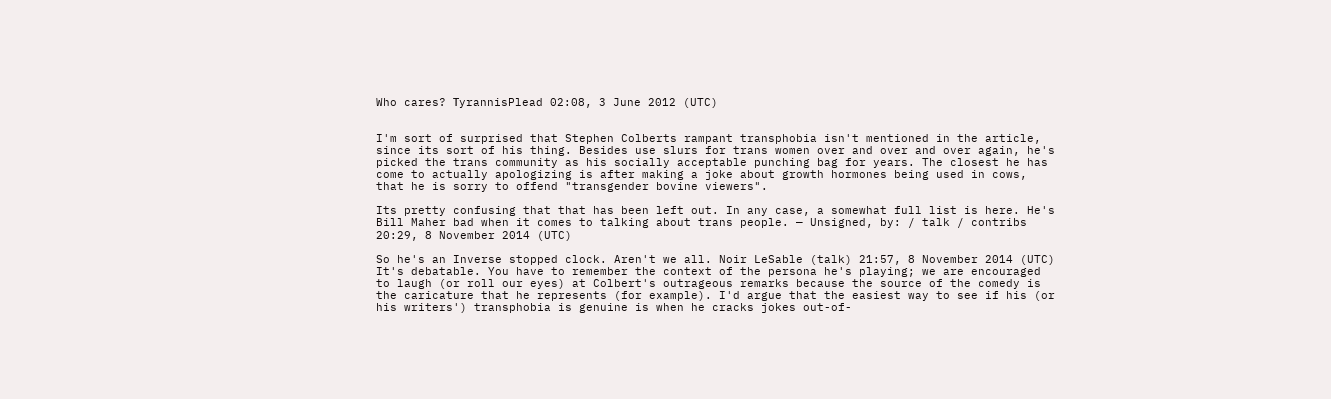Who cares? ТyrannisPlead 02:08, 3 June 2012 (UTC)


I'm sort of surprised that Stephen Colberts rampant transphobia isn't mentioned in the article, since its sort of his thing. Besides use slurs for trans women over and over and over again, he's picked the trans community as his socially acceptable punching bag for years. The closest he has come to actually apologizing is after making a joke about growth hormones being used in cows, that he is sorry to offend "transgender bovine viewers".

Its pretty confusing that that has been left out. In any case, a somewhat full list is here. He's Bill Maher bad when it comes to talking about trans people. — Unsigned, by: / talk / contribs 20:29, 8 November 2014 (UTC)

So he's an Inverse stopped clock. Aren't we all. Noir LeSable (talk) 21:57, 8 November 2014 (UTC)
It's debatable. You have to remember the context of the persona he's playing; we are encouraged to laugh (or roll our eyes) at Colbert's outrageous remarks because the source of the comedy is the caricature that he represents (for example). I'd argue that the easiest way to see if his (or his writers') transphobia is genuine is when he cracks jokes out-of-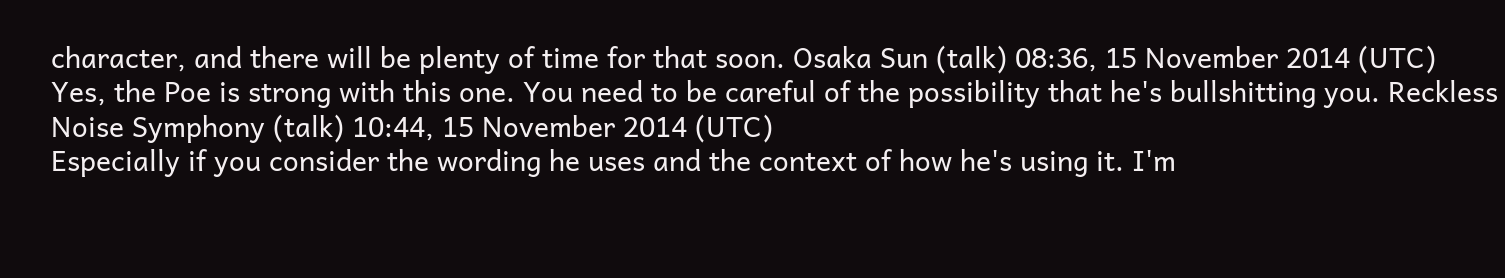character, and there will be plenty of time for that soon. Osaka Sun (talk) 08:36, 15 November 2014 (UTC)
Yes, the Poe is strong with this one. You need to be careful of the possibility that he's bullshitting you. Reckless Noise Symphony (talk) 10:44, 15 November 2014 (UTC)
Especially if you consider the wording he uses and the context of how he's using it. I'm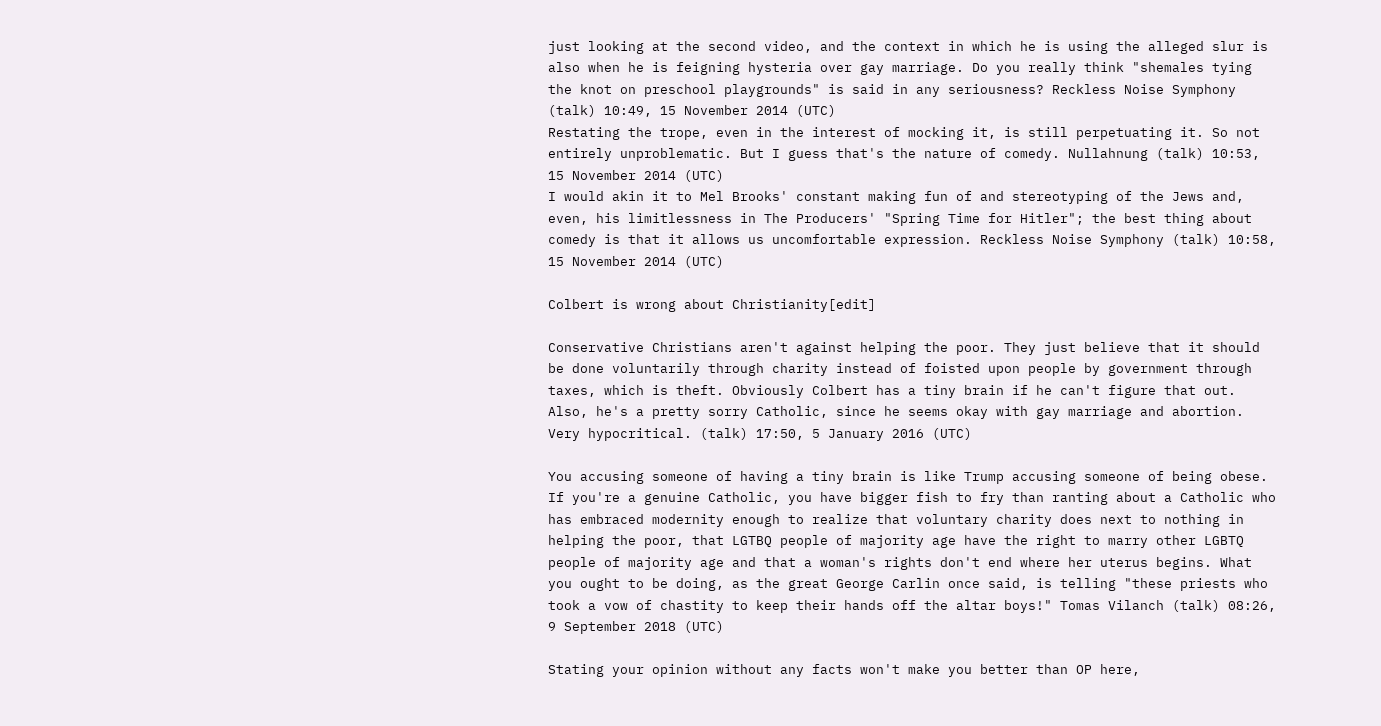just looking at the second video, and the context in which he is using the alleged slur is also when he is feigning hysteria over gay marriage. Do you really think "shemales tying the knot on preschool playgrounds" is said in any seriousness? Reckless Noise Symphony (talk) 10:49, 15 November 2014 (UTC)
Restating the trope, even in the interest of mocking it, is still perpetuating it. So not entirely unproblematic. But I guess that's the nature of comedy. Nullahnung (talk) 10:53, 15 November 2014 (UTC)
I would akin it to Mel Brooks' constant making fun of and stereotyping of the Jews and, even, his limitlessness in The Producers' "Spring Time for Hitler"; the best thing about comedy is that it allows us uncomfortable expression. Reckless Noise Symphony (talk) 10:58, 15 November 2014 (UTC)

Colbert is wrong about Christianity[edit]

Conservative Christians aren't against helping the poor. They just believe that it should be done voluntarily through charity instead of foisted upon people by government through taxes, which is theft. Obviously Colbert has a tiny brain if he can't figure that out. Also, he's a pretty sorry Catholic, since he seems okay with gay marriage and abortion. Very hypocritical. (talk) 17:50, 5 January 2016 (UTC)

You accusing someone of having a tiny brain is like Trump accusing someone of being obese. If you're a genuine Catholic, you have bigger fish to fry than ranting about a Catholic who has embraced modernity enough to realize that voluntary charity does next to nothing in helping the poor, that LGTBQ people of majority age have the right to marry other LGBTQ people of majority age and that a woman's rights don't end where her uterus begins. What you ought to be doing, as the great George Carlin once said, is telling "these priests who took a vow of chastity to keep their hands off the altar boys!" Tomas Vilanch (talk) 08:26, 9 September 2018 (UTC)

Stating your opinion without any facts won't make you better than OP here,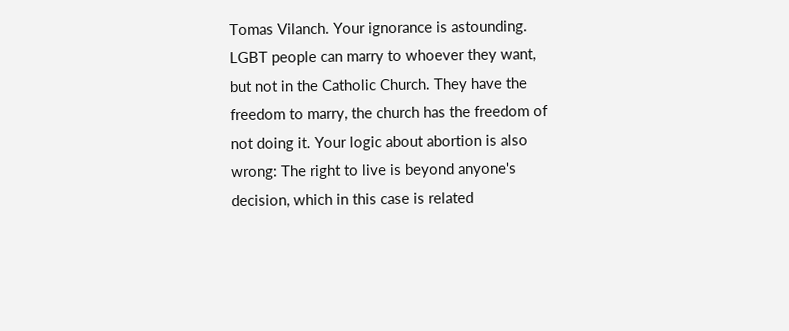Tomas Vilanch. Your ignorance is astounding. LGBT people can marry to whoever they want, but not in the Catholic Church. They have the freedom to marry, the church has the freedom of not doing it. Your logic about abortion is also wrong: The right to live is beyond anyone's decision, which in this case is related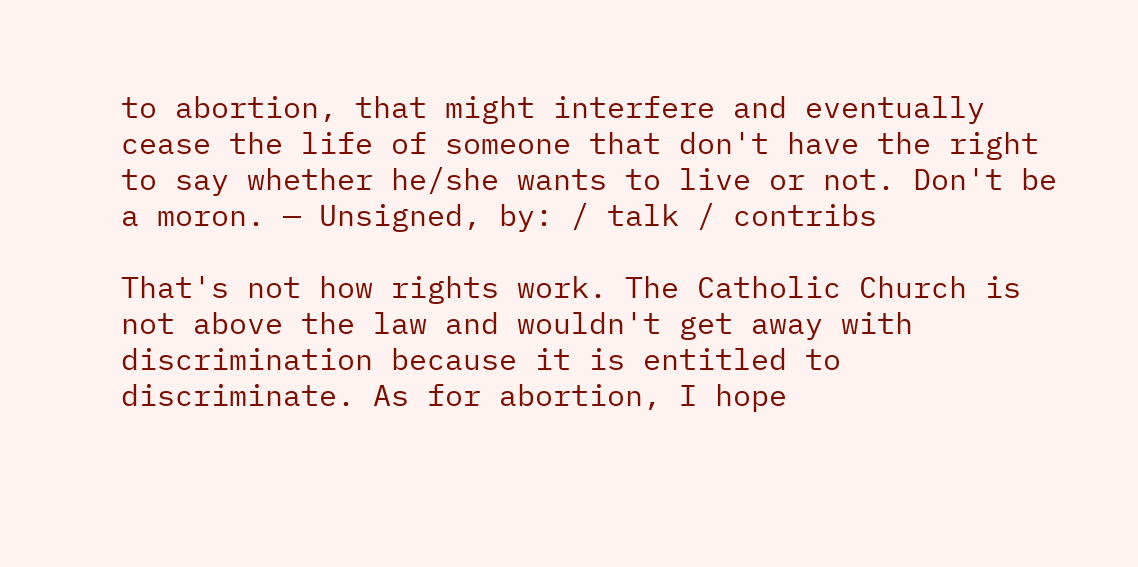to abortion, that might interfere and eventually cease the life of someone that don't have the right to say whether he/she wants to live or not. Don't be a moron. — Unsigned, by: / talk / contribs

That's not how rights work. The Catholic Church is not above the law and wouldn't get away with discrimination because it is entitled to discriminate. As for abortion, I hope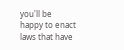you'll be happy to enact laws that have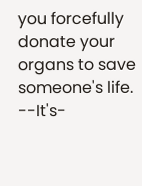you forcefully donate your organs to save someone's life. --It's-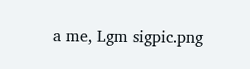a me, Lgm sigpic.png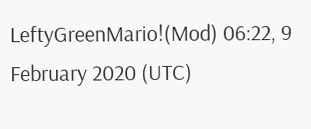LeftyGreenMario!(Mod) 06:22, 9 February 2020 (UTC)